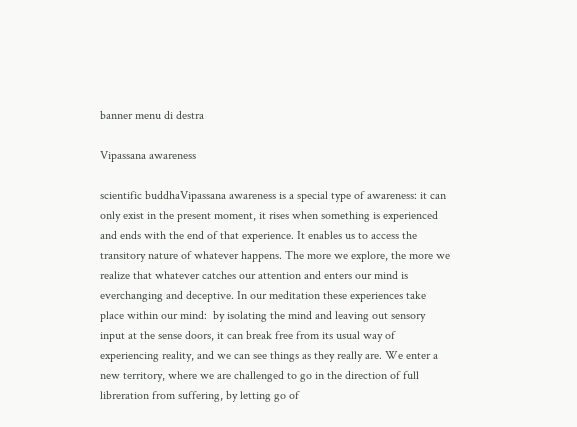banner menu di destra

Vipassana awareness

scientific buddhaVipassana awareness is a special type of awareness: it can only exist in the present moment, it rises when something is experienced and ends with the end of that experience. It enables us to access the transitory nature of whatever happens. The more we explore, the more we realize that whatever catches our attention and enters our mind is everchanging and deceptive. In our meditation these experiences take place within our mind:  by isolating the mind and leaving out sensory input at the sense doors, it can break free from its usual way of experiencing reality, and we can see things as they really are. We enter a new territory, where we are challenged to go in the direction of full libreration from suffering, by letting go of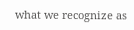what we recognize as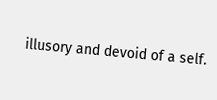illusory and devoid of a self.